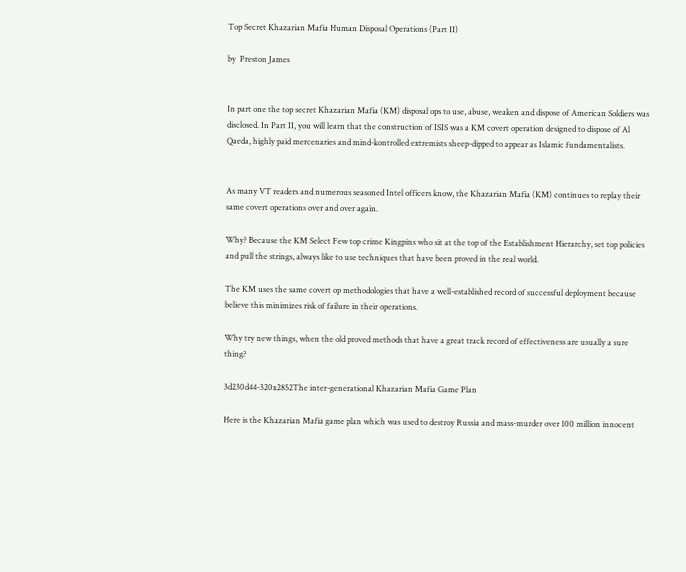Top Secret Khazarian Mafia Human Disposal Operations (Part II)

by  Preston James


In part one the top secret Khazarian Mafia (KM) disposal ops to use, abuse, weaken and dispose of American Soldiers was disclosed. In Part II, you will learn that the construction of ISIS was a KM covert operation designed to dispose of Al Qaeda, highly paid mercenaries and mind-kontrolled extremists sheep-dipped to appear as Islamic fundamentalists.


As many VT readers and numerous seasoned Intel officers know, the Khazarian Mafia (KM) continues to replay their same covert operations over and over again.

Why? Because the KM Select Few top crime Kingpins who sit at the top of the Establishment Hierarchy, set top policies and pull the strings, always like to use techniques that have been proved in the real world.

The KM uses the same covert op methodologies that have a well-established record of successful deployment because believe this minimizes risk of failure in their operations.

Why try new things, when the old proved methods that have a great track record of effectiveness are usually a sure thing?

3d230d44-320x2852The inter-generational Khazarian Mafia Game Plan

Here is the Khazarian Mafia game plan which was used to destroy Russia and mass-murder over 100 million innocent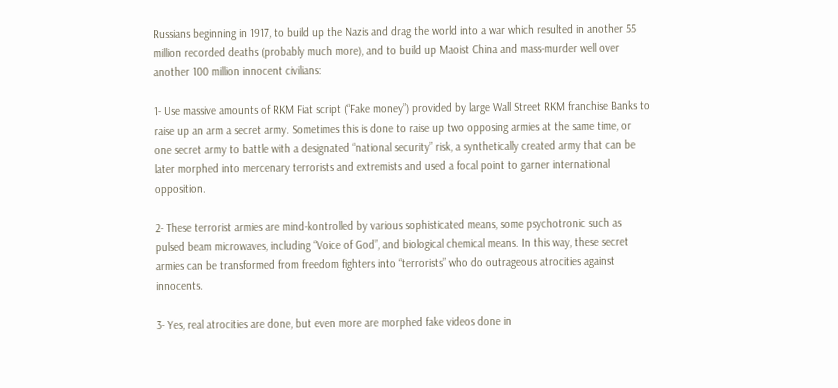Russians beginning in 1917, to build up the Nazis and drag the world into a war which resulted in another 55 million recorded deaths (probably much more), and to build up Maoist China and mass-murder well over another 100 million innocent civilians:

1- Use massive amounts of RKM Fiat script (“Fake money”) provided by large Wall Street RKM franchise Banks to raise up an arm a secret army. Sometimes this is done to raise up two opposing armies at the same time, or one secret army to battle with a designated “national security” risk, a synthetically created army that can be later morphed into mercenary terrorists and extremists and used a focal point to garner international opposition.

2- These terrorist armies are mind-kontrolled by various sophisticated means, some psychotronic such as pulsed beam microwaves, including “Voice of God”, and biological chemical means. In this way, these secret armies can be transformed from freedom fighters into “terrorists” who do outrageous atrocities against innocents.

3- Yes, real atrocities are done, but even more are morphed fake videos done in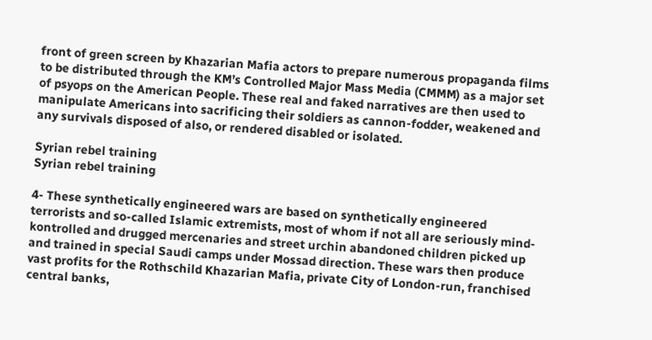front of green screen by Khazarian Mafia actors to prepare numerous propaganda films to be distributed through the KM’s Controlled Major Mass Media (CMMM) as a major set of psyops on the American People. These real and faked narratives are then used to manipulate Americans into sacrificing their soldiers as cannon-fodder, weakened and any survivals disposed of also, or rendered disabled or isolated.

Syrian rebel training
Syrian rebel training

4- These synthetically engineered wars are based on synthetically engineered terrorists and so-called Islamic extremists, most of whom if not all are seriously mind-kontrolled and drugged mercenaries and street urchin abandoned children picked up and trained in special Saudi camps under Mossad direction. These wars then produce vast profits for the Rothschild Khazarian Mafia, private City of London-run, franchised central banks,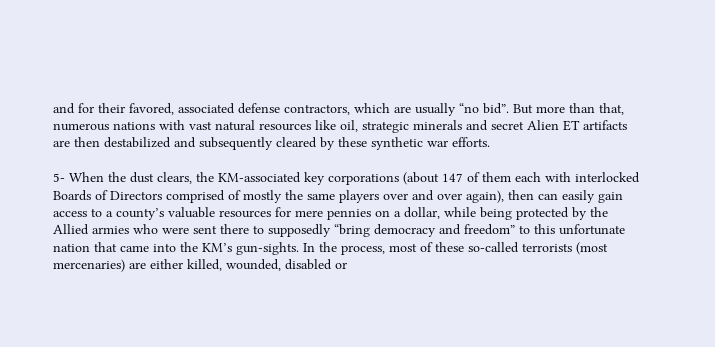and for their favored, associated defense contractors, which are usually “no bid”. But more than that, numerous nations with vast natural resources like oil, strategic minerals and secret Alien ET artifacts are then destabilized and subsequently cleared by these synthetic war efforts.

5- When the dust clears, the KM-associated key corporations (about 147 of them each with interlocked Boards of Directors comprised of mostly the same players over and over again), then can easily gain access to a county’s valuable resources for mere pennies on a dollar, while being protected by the Allied armies who were sent there to supposedly “bring democracy and freedom” to this unfortunate nation that came into the KM’s gun-sights. In the process, most of these so-called terrorists (most mercenaries) are either killed, wounded, disabled or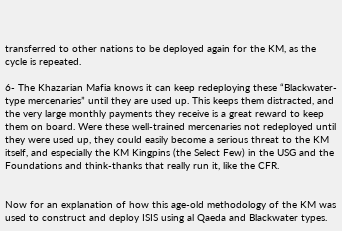transferred to other nations to be deployed again for the KM, as the cycle is repeated.

6- The Khazarian Mafia knows it can keep redeploying these “Blackwater-type mercenaries” until they are used up. This keeps them distracted, and the very large monthly payments they receive is a great reward to keep them on board. Were these well-trained mercenaries not redeployed until they were used up, they could easily become a serious threat to the KM itself, and especially the KM Kingpins (the Select Few) in the USG and the Foundations and think-thanks that really run it, like the CFR.


Now for an explanation of how this age-old methodology of the KM was used to construct and deploy ISIS using al Qaeda and Blackwater types.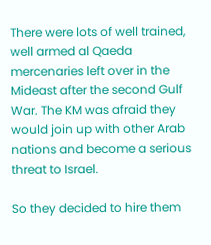There were lots of well trained, well armed al Qaeda mercenaries left over in the Mideast after the second Gulf War. The KM was afraid they would join up with other Arab nations and become a serious threat to Israel.

So they decided to hire them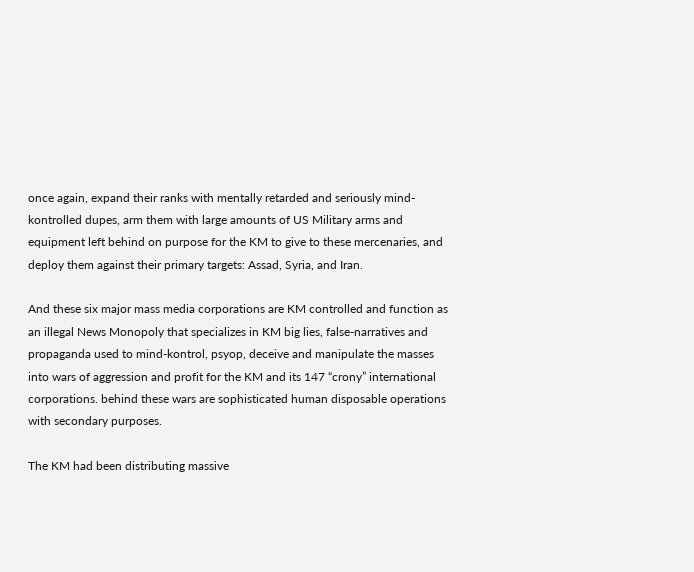once again, expand their ranks with mentally retarded and seriously mind-kontrolled dupes, arm them with large amounts of US Military arms and equipment left behind on purpose for the KM to give to these mercenaries, and deploy them against their primary targets: Assad, Syria, and Iran.

And these six major mass media corporations are KM controlled and function as an illegal News Monopoly that specializes in KM big lies, false-narratives and propaganda used to mind-kontrol, psyop, deceive and manipulate the masses into wars of aggression and profit for the KM and its 147 “crony” international corporations. behind these wars are sophisticated human disposable operations with secondary purposes.

The KM had been distributing massive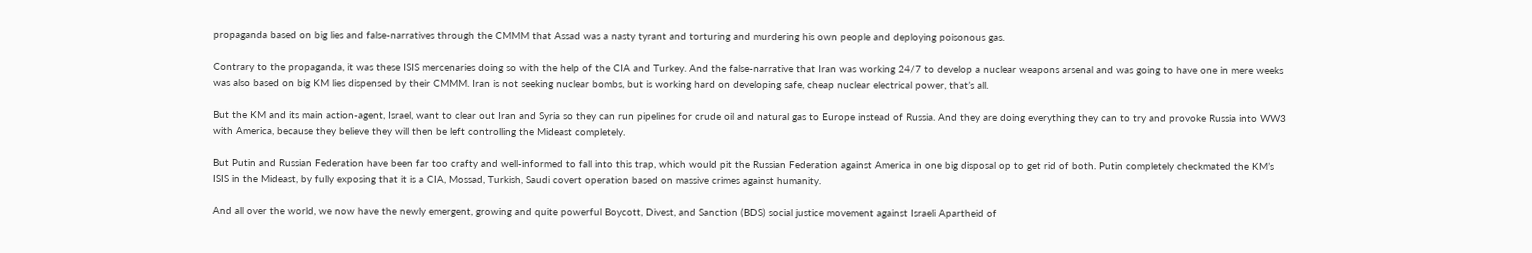propaganda based on big lies and false-narratives through the CMMM that Assad was a nasty tyrant and torturing and murdering his own people and deploying poisonous gas.

Contrary to the propaganda, it was these ISIS mercenaries doing so with the help of the CIA and Turkey. And the false-narrative that Iran was working 24/7 to develop a nuclear weapons arsenal and was going to have one in mere weeks was also based on big KM lies dispensed by their CMMM. Iran is not seeking nuclear bombs, but is working hard on developing safe, cheap nuclear electrical power, that’s all.

But the KM and its main action-agent, Israel, want to clear out Iran and Syria so they can run pipelines for crude oil and natural gas to Europe instead of Russia. And they are doing everything they can to try and provoke Russia into WW3 with America, because they believe they will then be left controlling the Mideast completely.

But Putin and Russian Federation have been far too crafty and well-informed to fall into this trap, which would pit the Russian Federation against America in one big disposal op to get rid of both. Putin completely checkmated the KM’s ISIS in the Mideast, by fully exposing that it is a CIA, Mossad, Turkish, Saudi covert operation based on massive crimes against humanity.

And all over the world, we now have the newly emergent, growing and quite powerful Boycott, Divest, and Sanction (BDS) social justice movement against Israeli Apartheid of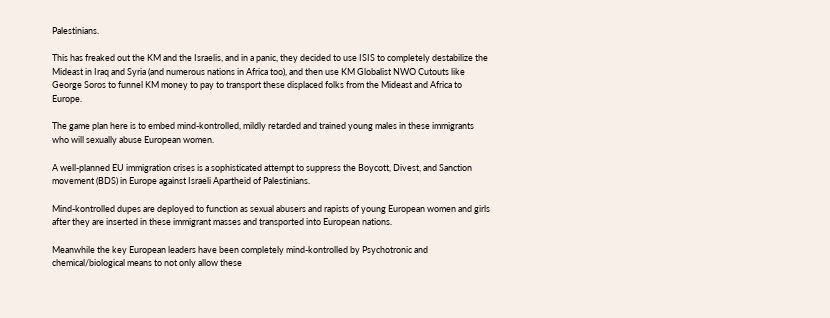Palestinians.

This has freaked out the KM and the Israelis, and in a panic, they decided to use ISIS to completely destabilize the Mideast in Iraq and Syria (and numerous nations in Africa too), and then use KM Globalist NWO Cutouts like George Soros to funnel KM money to pay to transport these displaced folks from the Mideast and Africa to Europe.

The game plan here is to embed mind-kontrolled, mildly retarded and trained young males in these immigrants who will sexually abuse European women.

A well-planned EU immigration crises is a sophisticated attempt to suppress the Boycott, Divest, and Sanction movement (BDS) in Europe against Israeli Apartheid of Palestinians.

Mind-kontrolled dupes are deployed to function as sexual abusers and rapists of young European women and girls after they are inserted in these immigrant masses and transported into European nations.

Meanwhile the key European leaders have been completely mind-kontrolled by Psychotronic and chemical/biological means to not only allow these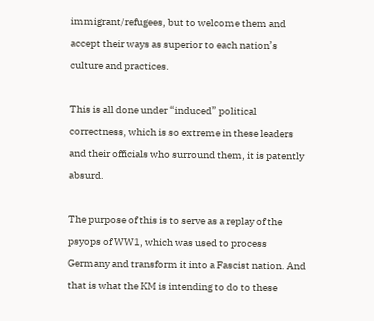immigrant/refugees, but to welcome them and accept their ways as superior to each nation’s culture and practices.

This is all done under “induced” political correctness, which is so extreme in these leaders and their officials who surround them, it is patently absurd.

The purpose of this is to serve as a replay of the psyops of WW1, which was used to process Germany and transform it into a Fascist nation. And that is what the KM is intending to do to these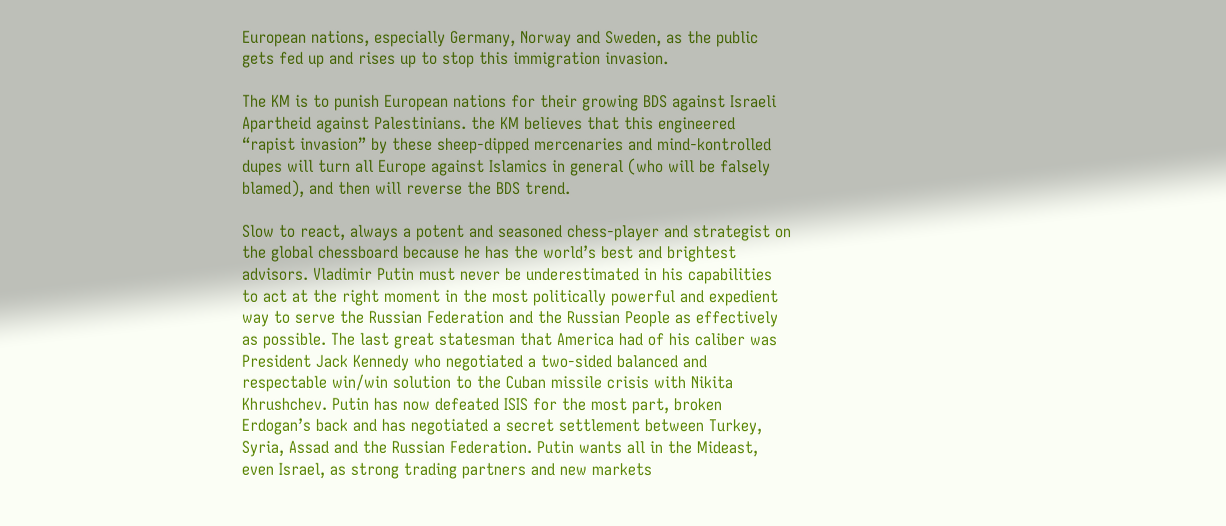European nations, especially Germany, Norway and Sweden, as the public gets fed up and rises up to stop this immigration invasion.

The KM is to punish European nations for their growing BDS against Israeli Apartheid against Palestinians. the KM believes that this engineered “rapist invasion” by these sheep-dipped mercenaries and mind-kontrolled dupes will turn all Europe against Islamics in general (who will be falsely blamed), and then will reverse the BDS trend.

Slow to react, always a potent and seasoned chess-player and strategist on the global chessboard because he has the world’s best and brightest advisors. Vladimir Putin must never be underestimated in his capabilities to act at the right moment in the most politically powerful and expedient way to serve the Russian Federation and the Russian People as effectively as possible. The last great statesman that America had of his caliber was President Jack Kennedy who negotiated a two-sided balanced and respectable win/win solution to the Cuban missile crisis with Nikita Khrushchev. Putin has now defeated ISIS for the most part, broken Erdogan’s back and has negotiated a secret settlement between Turkey, Syria, Assad and the Russian Federation. Putin wants all in the Mideast, even Israel, as strong trading partners and new markets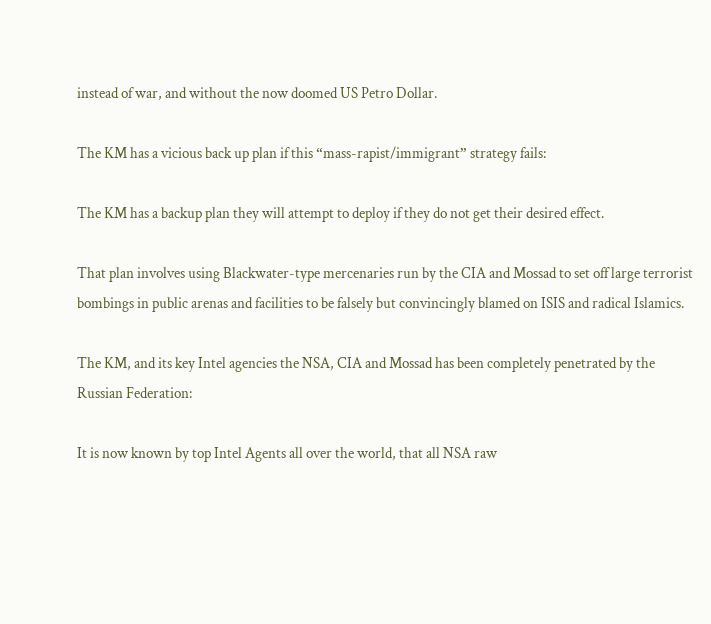instead of war, and without the now doomed US Petro Dollar.

The KM has a vicious back up plan if this “mass-rapist/immigrant” strategy fails:

The KM has a backup plan they will attempt to deploy if they do not get their desired effect.

That plan involves using Blackwater-type mercenaries run by the CIA and Mossad to set off large terrorist bombings in public arenas and facilities to be falsely but convincingly blamed on ISIS and radical Islamics.

The KM, and its key Intel agencies the NSA, CIA and Mossad has been completely penetrated by the Russian Federation:

It is now known by top Intel Agents all over the world, that all NSA raw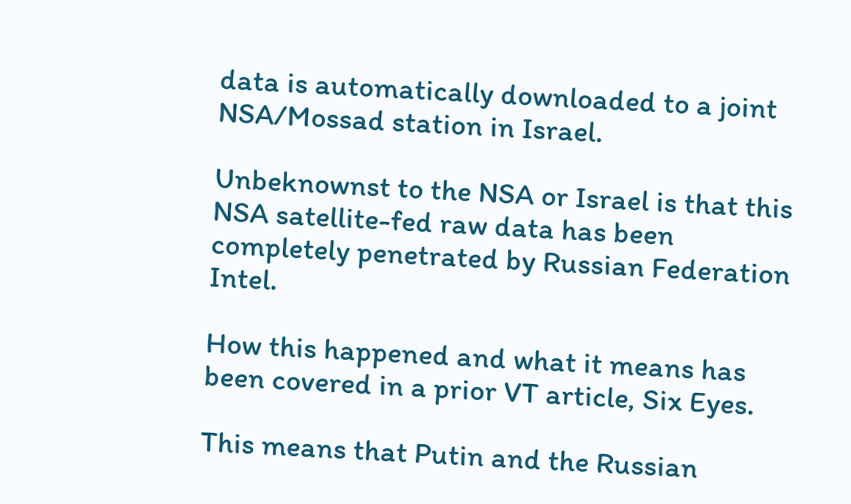data is automatically downloaded to a joint NSA/Mossad station in Israel.

Unbeknownst to the NSA or Israel is that this NSA satellite-fed raw data has been completely penetrated by Russian Federation Intel.

How this happened and what it means has been covered in a prior VT article, Six Eyes.

This means that Putin and the Russian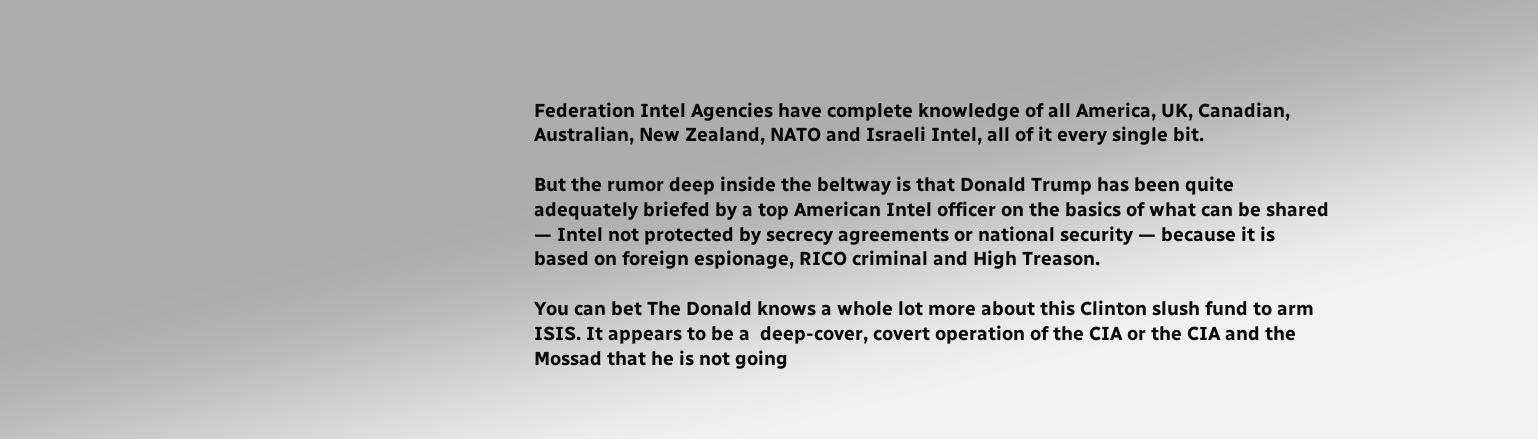Federation Intel Agencies have complete knowledge of all America, UK, Canadian, Australian, New Zealand, NATO and Israeli Intel, all of it every single bit.

But the rumor deep inside the beltway is that Donald Trump has been quite adequately briefed by a top American Intel officer on the basics of what can be shared — Intel not protected by secrecy agreements or national security — because it is based on foreign espionage, RICO criminal and High Treason.

You can bet The Donald knows a whole lot more about this Clinton slush fund to arm ISIS. It appears to be a  deep-cover, covert operation of the CIA or the CIA and the Mossad that he is not going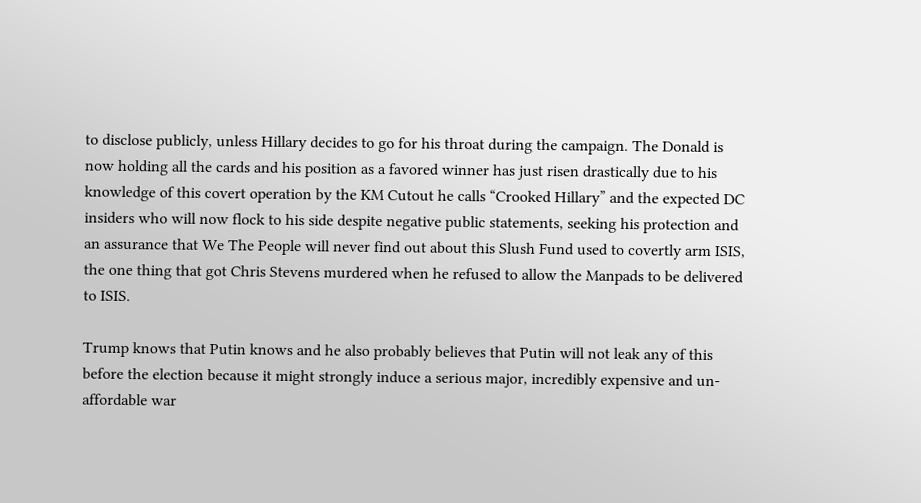to disclose publicly, unless Hillary decides to go for his throat during the campaign. The Donald is now holding all the cards and his position as a favored winner has just risen drastically due to his knowledge of this covert operation by the KM Cutout he calls “Crooked Hillary” and the expected DC insiders who will now flock to his side despite negative public statements, seeking his protection and an assurance that We The People will never find out about this Slush Fund used to covertly arm ISIS, the one thing that got Chris Stevens murdered when he refused to allow the Manpads to be delivered to ISIS.

Trump knows that Putin knows and he also probably believes that Putin will not leak any of this before the election because it might strongly induce a serious major, incredibly expensive and un-affordable war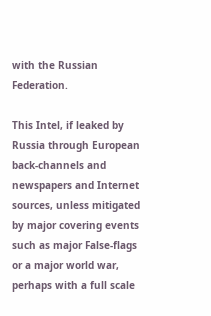with the Russian Federation.

This Intel, if leaked by Russia through European back-channels and newspapers and Internet sources, unless mitigated by major covering events such as major False-flags or a major world war, perhaps with a full scale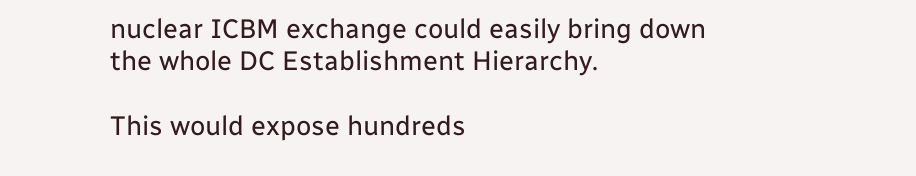nuclear ICBM exchange could easily bring down the whole DC Establishment Hierarchy.

This would expose hundreds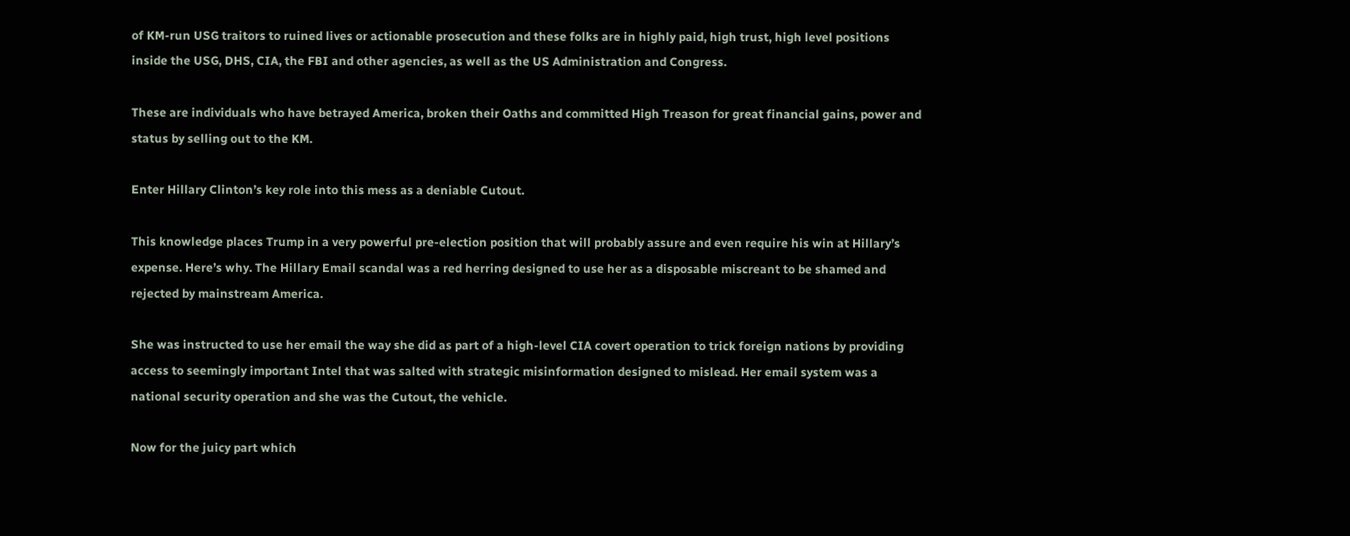of KM-run USG traitors to ruined lives or actionable prosecution and these folks are in highly paid, high trust, high level positions inside the USG, DHS, CIA, the FBI and other agencies, as well as the US Administration and Congress.

These are individuals who have betrayed America, broken their Oaths and committed High Treason for great financial gains, power and status by selling out to the KM.

Enter Hillary Clinton’s key role into this mess as a deniable Cutout.

This knowledge places Trump in a very powerful pre-election position that will probably assure and even require his win at Hillary’s expense. Here’s why. The Hillary Email scandal was a red herring designed to use her as a disposable miscreant to be shamed and rejected by mainstream America.

She was instructed to use her email the way she did as part of a high-level CIA covert operation to trick foreign nations by providing access to seemingly important Intel that was salted with strategic misinformation designed to mislead. Her email system was a national security operation and she was the Cutout, the vehicle.

Now for the juicy part which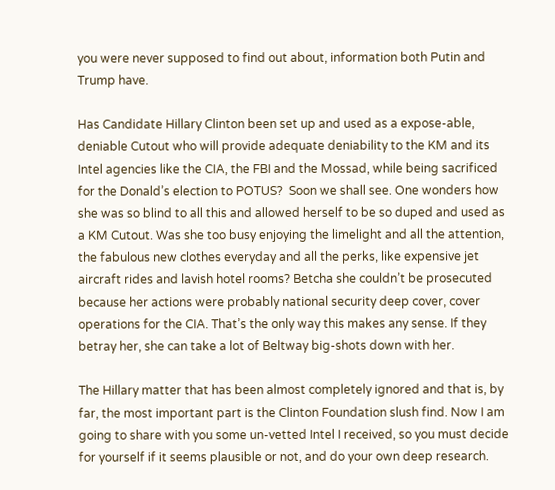you were never supposed to find out about, information both Putin and Trump have.

Has Candidate Hillary Clinton been set up and used as a expose-able, deniable Cutout who will provide adequate deniability to the KM and its Intel agencies like the CIA, the FBI and the Mossad, while being sacrificed for the Donald’s election to POTUS?  Soon we shall see. One wonders how she was so blind to all this and allowed herself to be so duped and used as a KM Cutout. Was she too busy enjoying the limelight and all the attention, the fabulous new clothes everyday and all the perks, like expensive jet aircraft rides and lavish hotel rooms? Betcha she couldn’t be prosecuted because her actions were probably national security deep cover, cover operations for the CIA. That’s the only way this makes any sense. If they betray her, she can take a lot of Beltway big-shots down with her.

The Hillary matter that has been almost completely ignored and that is, by far, the most important part is the Clinton Foundation slush find. Now I am going to share with you some un-vetted Intel I received, so you must decide for yourself if it seems plausible or not, and do your own deep research.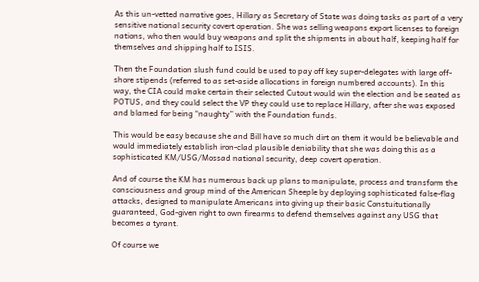As this un-vetted narrative goes, Hillary as Secretary of State was doing tasks as part of a very sensitive national security covert operation. She was selling weapons export licenses to foreign nations, who then would buy weapons and split the shipments in about half, keeping half for themselves and shipping half to ISIS.

Then the Foundation slush fund could be used to pay off key super-delegates with large off-shore stipends (referred to as set-aside allocations in foreign numbered accounts). In this way, the CIA could make certain their selected Cutout would win the election and be seated as POTUS, and they could select the VP they could use to replace Hillary, after she was exposed and blamed for being “naughty” with the Foundation funds.

This would be easy because she and Bill have so much dirt on them it would be believable and would immediately establish iron-clad plausible deniability that she was doing this as a sophisticated KM/USG/Mossad national security, deep covert operation.

And of course the KM has numerous back up plans to manipulate, process and transform the consciousness and group mind of the American Sheeple by deploying sophisticated false-flag attacks, designed to manipulate Americans into giving up their basic Constuitutionally guaranteed, God-given right to own firearms to defend themselves against any USG that becomes a tyrant.

Of course we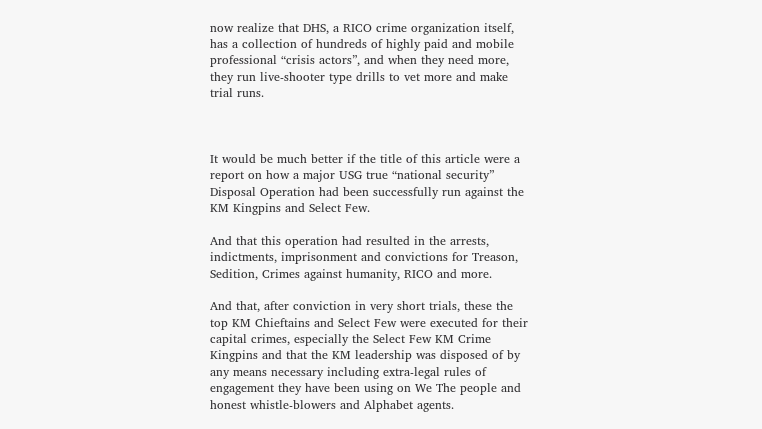now realize that DHS, a RICO crime organization itself, has a collection of hundreds of highly paid and mobile professional “crisis actors”, and when they need more, they run live-shooter type drills to vet more and make trial runs.



It would be much better if the title of this article were a report on how a major USG true “national security” Disposal Operation had been successfully run against the KM Kingpins and Select Few.

And that this operation had resulted in the arrests, indictments, imprisonment and convictions for Treason, Sedition, Crimes against humanity, RICO and more.

And that, after conviction in very short trials, these the top KM Chieftains and Select Few were executed for their capital crimes, especially the Select Few KM Crime Kingpins and that the KM leadership was disposed of by any means necessary including extra-legal rules of engagement they have been using on We The people and honest whistle-blowers and Alphabet agents.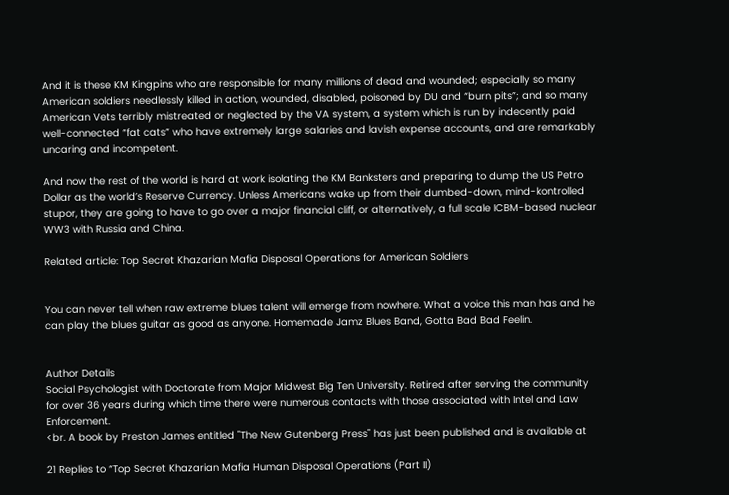And it is these KM Kingpins who are responsible for many millions of dead and wounded; especially so many American soldiers needlessly killed in action, wounded, disabled, poisoned by DU and “burn pits”; and so many American Vets terribly mistreated or neglected by the VA system, a system which is run by indecently paid well-connected “fat cats” who have extremely large salaries and lavish expense accounts, and are remarkably uncaring and incompetent.

And now the rest of the world is hard at work isolating the KM Banksters and preparing to dump the US Petro Dollar as the world’s Reserve Currency. Unless Americans wake up from their dumbed-down, mind-kontrolled stupor, they are going to have to go over a major financial cliff, or alternatively, a full scale ICBM-based nuclear WW3 with Russia and China.

Related article: Top Secret Khazarian Mafia Disposal Operations for American Soldiers


You can never tell when raw extreme blues talent will emerge from nowhere. What a voice this man has and he can play the blues guitar as good as anyone. Homemade Jamz Blues Band, Gotta Bad Bad Feelin.


Author Details
Social Psychologist with Doctorate from Major Midwest Big Ten University. Retired after serving the community for over 36 years during which time there were numerous contacts with those associated with Intel and Law Enforcement.
<br. A book by Preston James entitled "The New Gutenberg Press" has just been published and is available at

21 Replies to “Top Secret Khazarian Mafia Human Disposal Operations (Part II)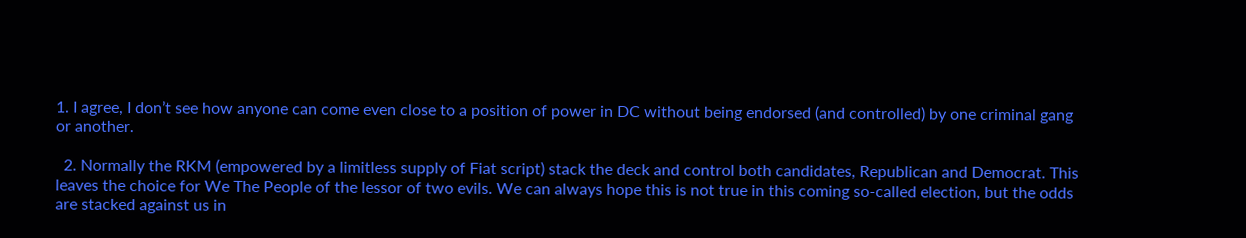1. I agree, I don’t see how anyone can come even close to a position of power in DC without being endorsed (and controlled) by one criminal gang or another.

  2. Normally the RKM (empowered by a limitless supply of Fiat script) stack the deck and control both candidates, Republican and Democrat. This leaves the choice for We The People of the lessor of two evils. We can always hope this is not true in this coming so-called election, but the odds are stacked against us in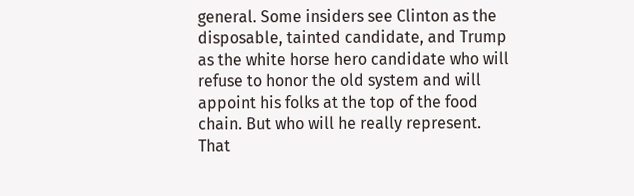general. Some insiders see Clinton as the disposable, tainted candidate, and Trump as the white horse hero candidate who will refuse to honor the old system and will appoint his folks at the top of the food chain. But who will he really represent. That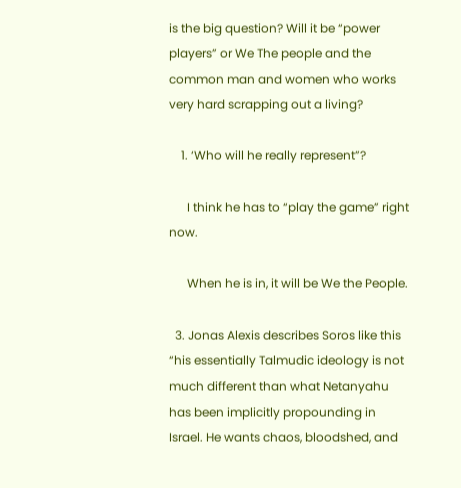is the big question? Will it be “power players” or We The people and the common man and women who works very hard scrapping out a living?

    1. ‘Who will he really represent”?

      I think he has to “play the game” right now.

      When he is in, it will be We the People.

  3. Jonas Alexis describes Soros like this “his essentially Talmudic ideology is not much different than what Netanyahu has been implicitly propounding in Israel. He wants chaos, bloodshed, and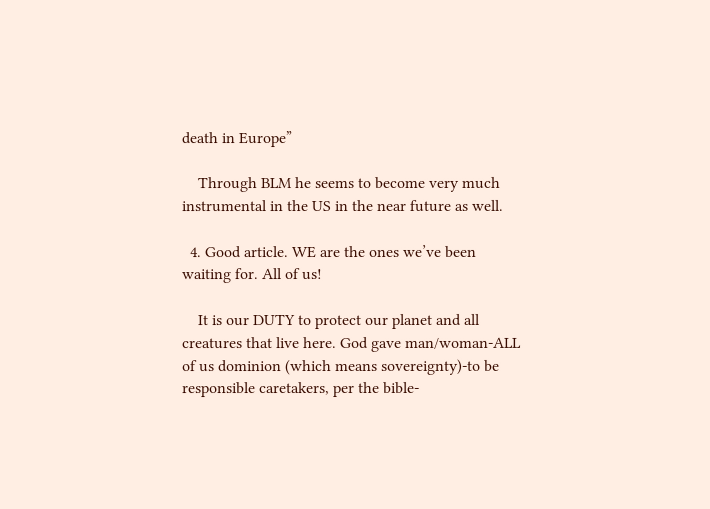death in Europe”

    Through BLM he seems to become very much instrumental in the US in the near future as well.

  4. Good article. WE are the ones we’ve been waiting for. All of us!

    It is our DUTY to protect our planet and all creatures that live here. God gave man/woman-ALL of us dominion (which means sovereignty)-to be responsible caretakers, per the bible-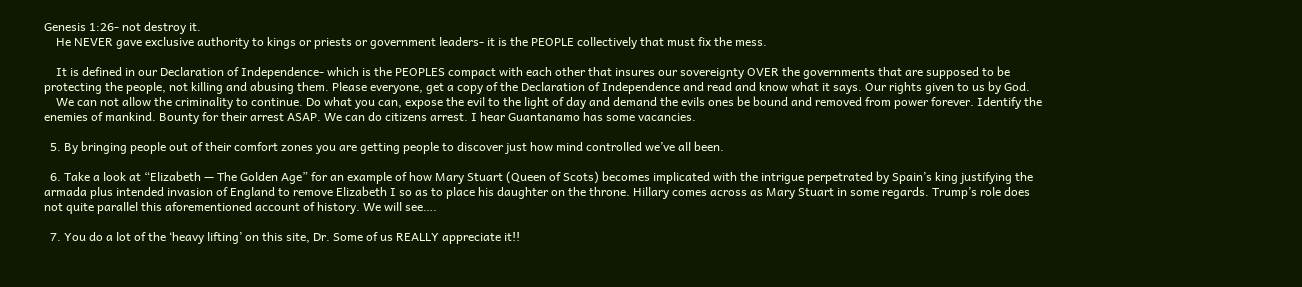Genesis 1:26- not destroy it.
    He NEVER gave exclusive authority to kings or priests or government leaders- it is the PEOPLE collectively that must fix the mess.

    It is defined in our Declaration of Independence- which is the PEOPLES compact with each other that insures our sovereignty OVER the governments that are supposed to be protecting the people, not killing and abusing them. Please everyone, get a copy of the Declaration of Independence and read and know what it says. Our rights given to us by God.
    We can not allow the criminality to continue. Do what you can, expose the evil to the light of day and demand the evils ones be bound and removed from power forever. Identify the enemies of mankind. Bounty for their arrest ASAP. We can do citizens arrest. I hear Guantanamo has some vacancies.

  5. By bringing people out of their comfort zones you are getting people to discover just how mind controlled we’ve all been.

  6. Take a look at “Elizabeth — The Golden Age” for an example of how Mary Stuart (Queen of Scots) becomes implicated with the intrigue perpetrated by Spain’s king justifying the armada plus intended invasion of England to remove Elizabeth I so as to place his daughter on the throne. Hillary comes across as Mary Stuart in some regards. Trump’s role does not quite parallel this aforementioned account of history. We will see….

  7. You do a lot of the ‘heavy lifting’ on this site, Dr. Some of us REALLY appreciate it!!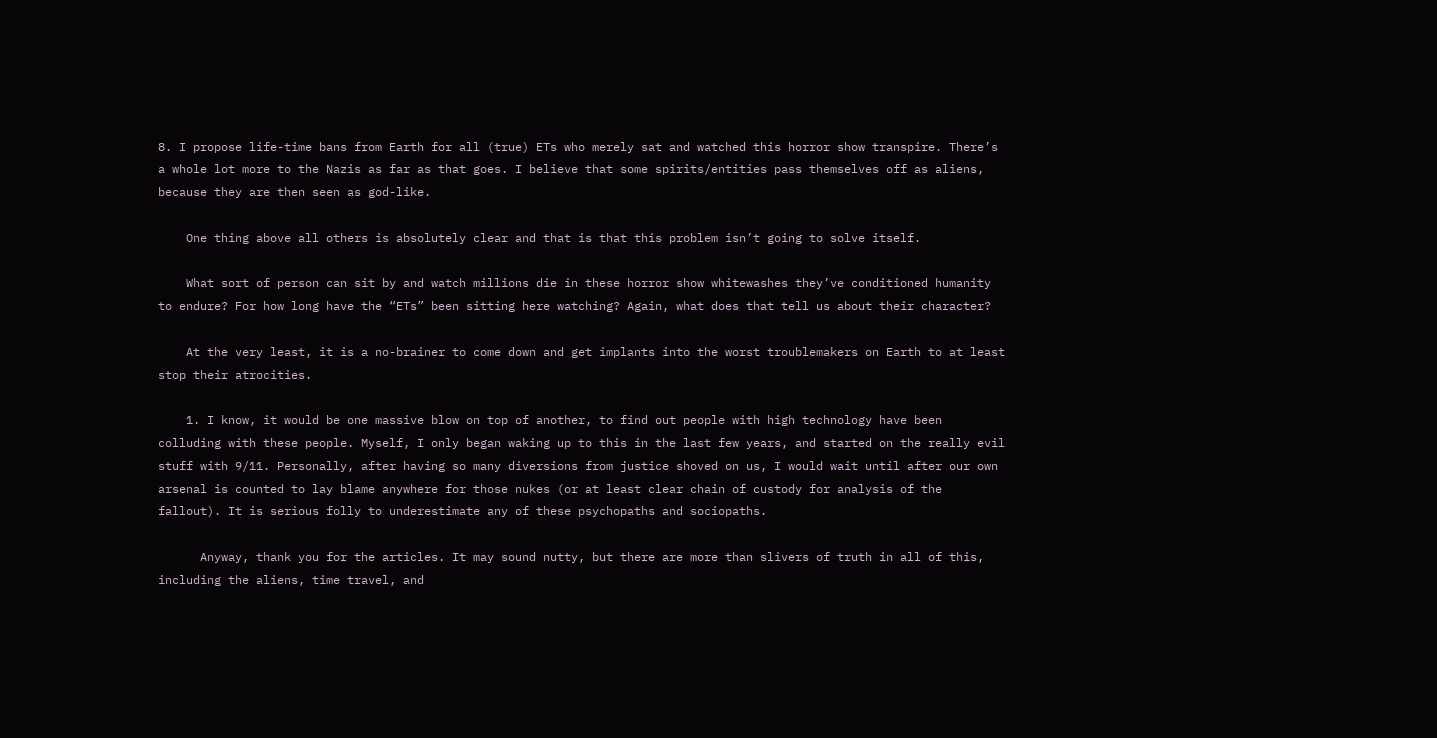8. I propose life-time bans from Earth for all (true) ETs who merely sat and watched this horror show transpire. There’s a whole lot more to the Nazis as far as that goes. I believe that some spirits/entities pass themselves off as aliens, because they are then seen as god-like.

    One thing above all others is absolutely clear and that is that this problem isn’t going to solve itself.

    What sort of person can sit by and watch millions die in these horror show whitewashes they’ve conditioned humanity to endure? For how long have the “ETs” been sitting here watching? Again, what does that tell us about their character?

    At the very least, it is a no-brainer to come down and get implants into the worst troublemakers on Earth to at least stop their atrocities.

    1. I know, it would be one massive blow on top of another, to find out people with high technology have been colluding with these people. Myself, I only began waking up to this in the last few years, and started on the really evil stuff with 9/11. Personally, after having so many diversions from justice shoved on us, I would wait until after our own arsenal is counted to lay blame anywhere for those nukes (or at least clear chain of custody for analysis of the fallout). It is serious folly to underestimate any of these psychopaths and sociopaths.

      Anyway, thank you for the articles. It may sound nutty, but there are more than slivers of truth in all of this, including the aliens, time travel, and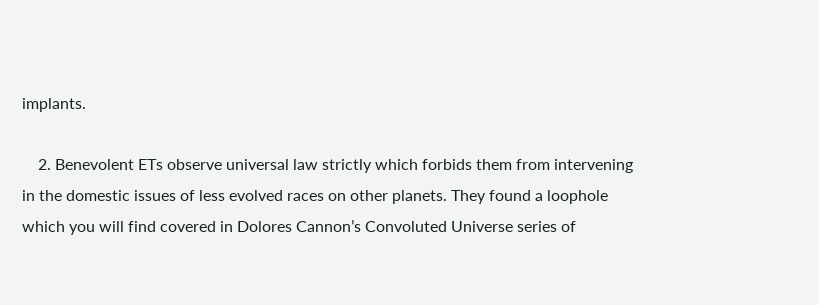implants.

    2. Benevolent ETs observe universal law strictly which forbids them from intervening in the domestic issues of less evolved races on other planets. They found a loophole which you will find covered in Dolores Cannon’s Convoluted Universe series of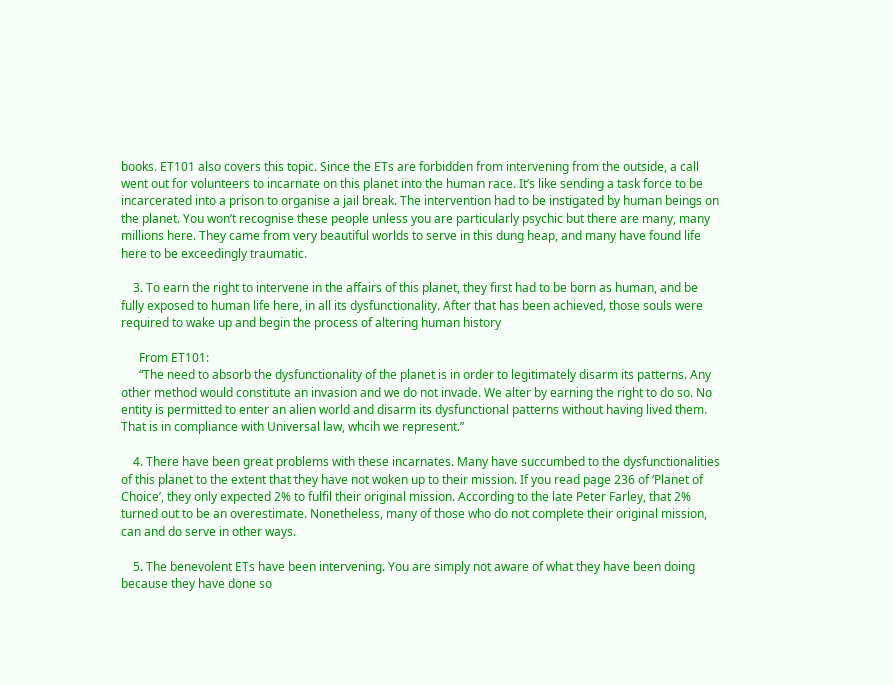books. ET101 also covers this topic. Since the ETs are forbidden from intervening from the outside, a call went out for volunteers to incarnate on this planet into the human race. It’s like sending a task force to be incarcerated into a prison to organise a jail break. The intervention had to be instigated by human beings on the planet. You won’t recognise these people unless you are particularly psychic but there are many, many millions here. They came from very beautiful worlds to serve in this dung heap, and many have found life here to be exceedingly traumatic.

    3. To earn the right to intervene in the affairs of this planet, they first had to be born as human, and be fully exposed to human life here, in all its dysfunctionality. After that has been achieved, those souls were required to wake up and begin the process of altering human history

      From ET101:
      “The need to absorb the dysfunctionality of the planet is in order to legitimately disarm its patterns. Any other method would constitute an invasion and we do not invade. We alter by earning the right to do so. No entity is permitted to enter an alien world and disarm its dysfunctional patterns without having lived them. That is in compliance with Universal law, whcih we represent.”

    4. There have been great problems with these incarnates. Many have succumbed to the dysfunctionalities of this planet to the extent that they have not woken up to their mission. If you read page 236 of ‘Planet of Choice’, they only expected 2% to fulfil their original mission. According to the late Peter Farley, that 2% turned out to be an overestimate. Nonetheless, many of those who do not complete their original mission, can and do serve in other ways.

    5. The benevolent ETs have been intervening. You are simply not aware of what they have been doing because they have done so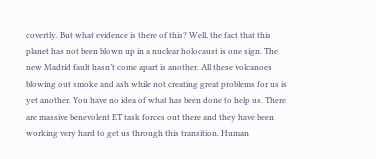covertly. But what evidence is there of this? Well, the fact that this planet has not been blown up in a nuclear holocaust is one sign. The new Madrid fault hasn’t come apart is another. All these volcanoes blowing out smoke and ash while not creating great problems for us is yet another. You have no idea of what has been done to help us. There are massive benevolent ET task forces out there and they have been working very hard to get us through this transition. Human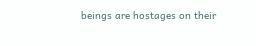beings are hostages on their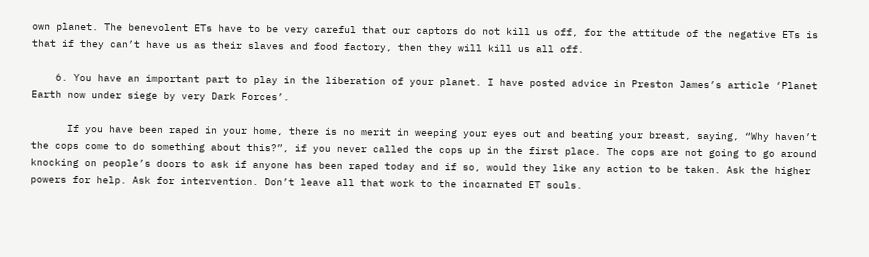own planet. The benevolent ETs have to be very careful that our captors do not kill us off, for the attitude of the negative ETs is that if they can’t have us as their slaves and food factory, then they will kill us all off.

    6. You have an important part to play in the liberation of your planet. I have posted advice in Preston James’s article ‘Planet Earth now under siege by very Dark Forces’.

      If you have been raped in your home, there is no merit in weeping your eyes out and beating your breast, saying, “Why haven’t the cops come to do something about this?”, if you never called the cops up in the first place. The cops are not going to go around knocking on people’s doors to ask if anyone has been raped today and if so, would they like any action to be taken. Ask the higher powers for help. Ask for intervention. Don’t leave all that work to the incarnated ET souls.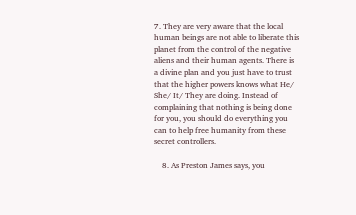7. They are very aware that the local human beings are not able to liberate this planet from the control of the negative aliens and their human agents. There is a divine plan and you just have to trust that the higher powers knows what He/ She/ It/ They are doing. Instead of complaining that nothing is being done for you, you should do everything you can to help free humanity from these secret controllers.

    8. As Preston James says, you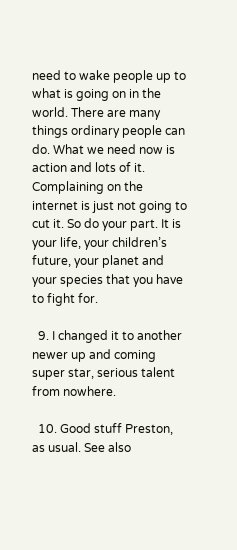need to wake people up to what is going on in the world. There are many things ordinary people can do. What we need now is action and lots of it. Complaining on the internet is just not going to cut it. So do your part. It is your life, your children’s future, your planet and your species that you have to fight for.

  9. I changed it to another newer up and coming super star, serious talent from nowhere.

  10. Good stuff Preston, as usual. See also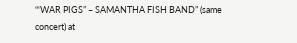“‘WAR PIGS” – SAMANTHA FISH BAND” (same concert) at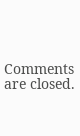Comments are closed.